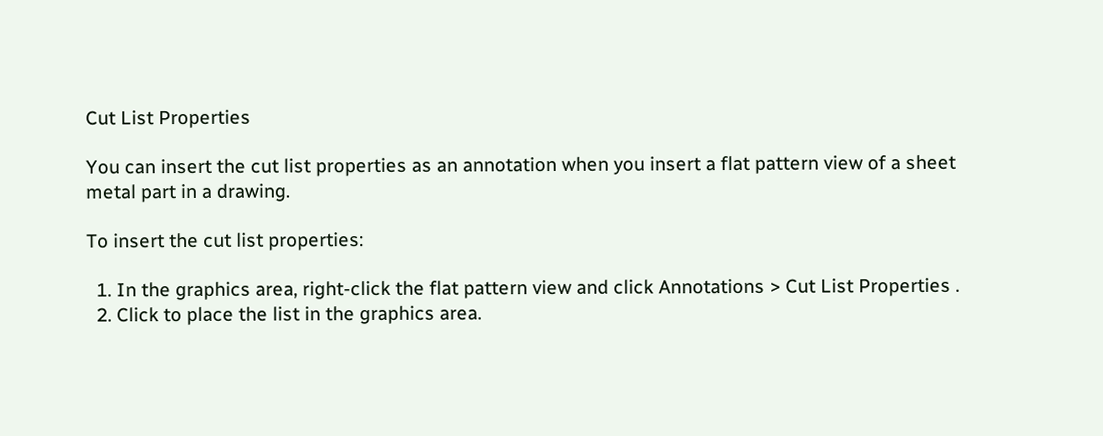Cut List Properties

You can insert the cut list properties as an annotation when you insert a flat pattern view of a sheet metal part in a drawing.

To insert the cut list properties:

  1. In the graphics area, right-click the flat pattern view and click Annotations > Cut List Properties .
  2. Click to place the list in the graphics area.